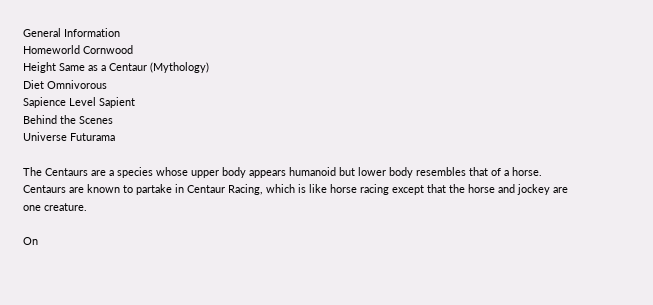General Information
Homeworld Cornwood
Height Same as a Centaur (Mythology)
Diet Omnivorous
Sapience Level Sapient
Behind the Scenes
Universe Futurama

The Centaurs are a species whose upper body appears humanoid but lower body resembles that of a horse. Centaurs are known to partake in Centaur Racing, which is like horse racing except that the horse and jockey are one creature.

On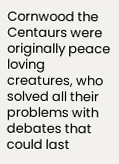Cornwood the Centaurs were originally peace loving creatures, who solved all their problems with debates that could last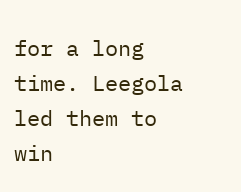for a long time. Leegola led them to win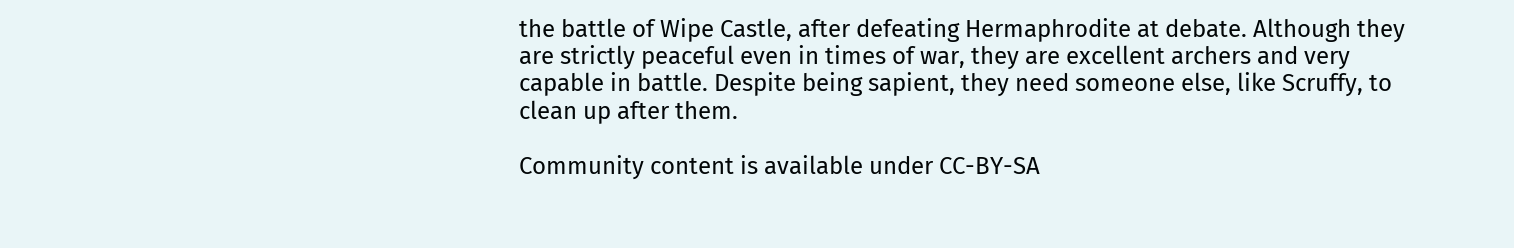the battle of Wipe Castle, after defeating Hermaphrodite at debate. Although they are strictly peaceful even in times of war, they are excellent archers and very capable in battle. Despite being sapient, they need someone else, like Scruffy, to clean up after them.

Community content is available under CC-BY-SA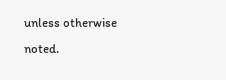unless otherwise noted.